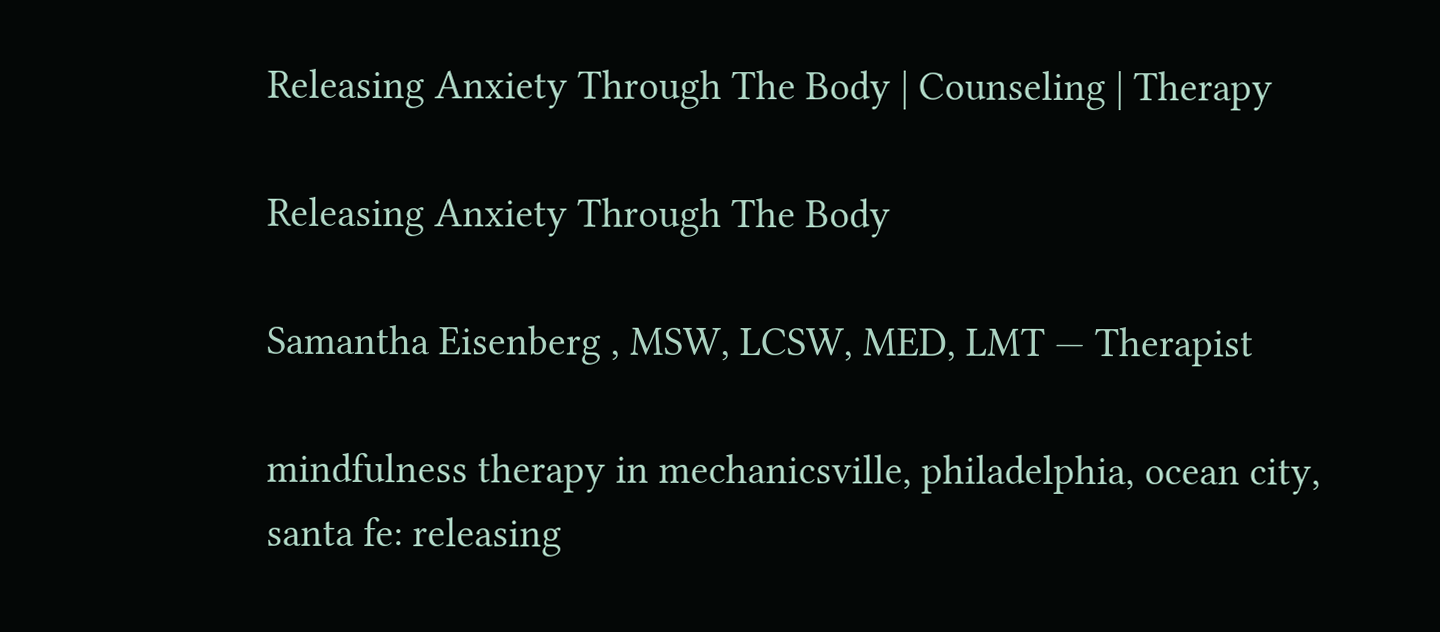Releasing Anxiety Through The Body | Counseling | Therapy

Releasing Anxiety Through The Body

Samantha Eisenberg , MSW, LCSW, MED, LMT — Therapist

mindfulness therapy in mechanicsville, philadelphia, ocean city, santa fe: releasing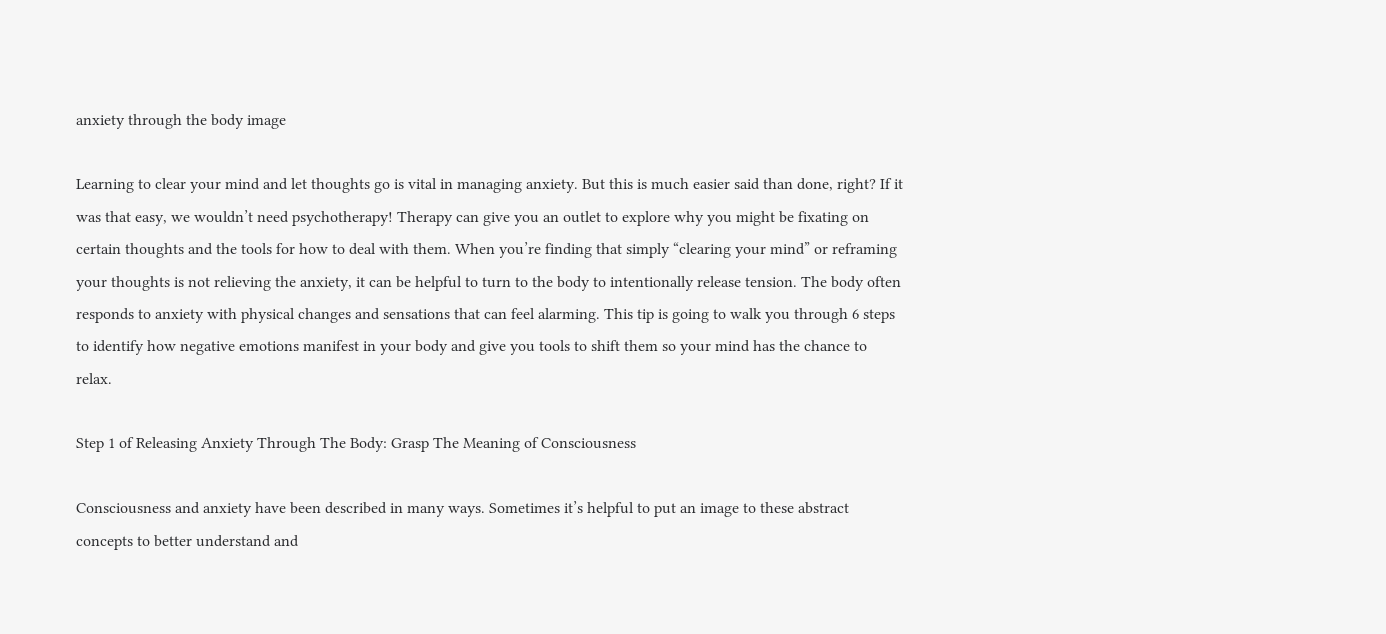anxiety through the body image

Learning to clear your mind and let thoughts go is vital in managing anxiety. But this is much easier said than done, right? If it was that easy, we wouldn’t need psychotherapy! Therapy can give you an outlet to explore why you might be fixating on certain thoughts and the tools for how to deal with them. When you’re finding that simply “clearing your mind” or reframing your thoughts is not relieving the anxiety, it can be helpful to turn to the body to intentionally release tension. The body often responds to anxiety with physical changes and sensations that can feel alarming. This tip is going to walk you through 6 steps to identify how negative emotions manifest in your body and give you tools to shift them so your mind has the chance to relax.

Step 1 of Releasing Anxiety Through The Body: Grasp The Meaning of Consciousness

Consciousness and anxiety have been described in many ways. Sometimes it’s helpful to put an image to these abstract concepts to better understand and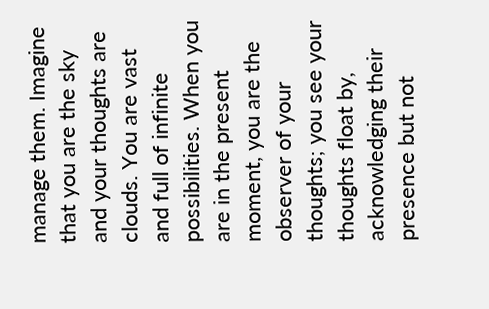manage them. Imagine that you are the sky and your thoughts are clouds. You are vast and full of infinite possibilities. When you are in the present moment, you are the observer of your thoughts; you see your thoughts float by, acknowledging their presence but not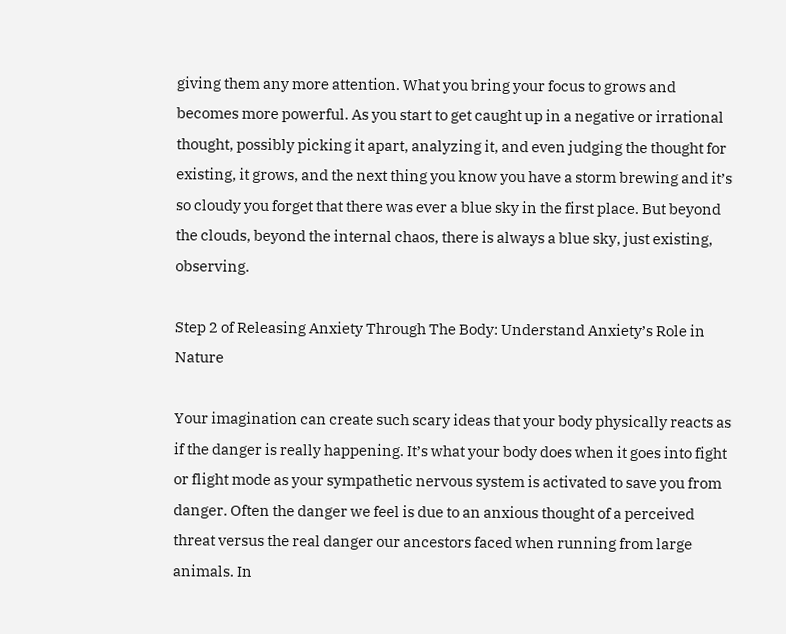giving them any more attention. What you bring your focus to grows and becomes more powerful. As you start to get caught up in a negative or irrational thought, possibly picking it apart, analyzing it, and even judging the thought for existing, it grows, and the next thing you know you have a storm brewing and it’s so cloudy you forget that there was ever a blue sky in the first place. But beyond the clouds, beyond the internal chaos, there is always a blue sky, just existing, observing.

Step 2 of Releasing Anxiety Through The Body: Understand Anxiety’s Role in Nature

Your imagination can create such scary ideas that your body physically reacts as if the danger is really happening. It’s what your body does when it goes into fight or flight mode as your sympathetic nervous system is activated to save you from danger. Often the danger we feel is due to an anxious thought of a perceived threat versus the real danger our ancestors faced when running from large animals. In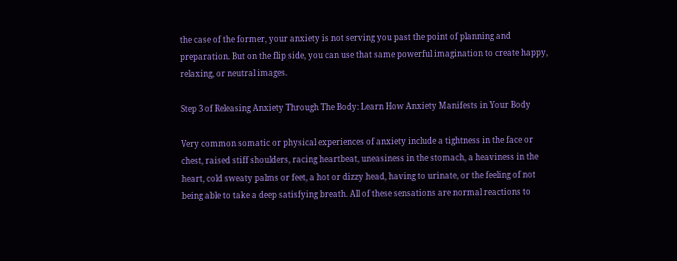the case of the former, your anxiety is not serving you past the point of planning and preparation. But on the flip side, you can use that same powerful imagination to create happy, relaxing, or neutral images.

Step 3 of Releasing Anxiety Through The Body: Learn How Anxiety Manifests in Your Body

Very common somatic or physical experiences of anxiety include a tightness in the face or chest, raised stiff shoulders, racing heartbeat, uneasiness in the stomach, a heaviness in the heart, cold sweaty palms or feet, a hot or dizzy head, having to urinate, or the feeling of not being able to take a deep satisfying breath. All of these sensations are normal reactions to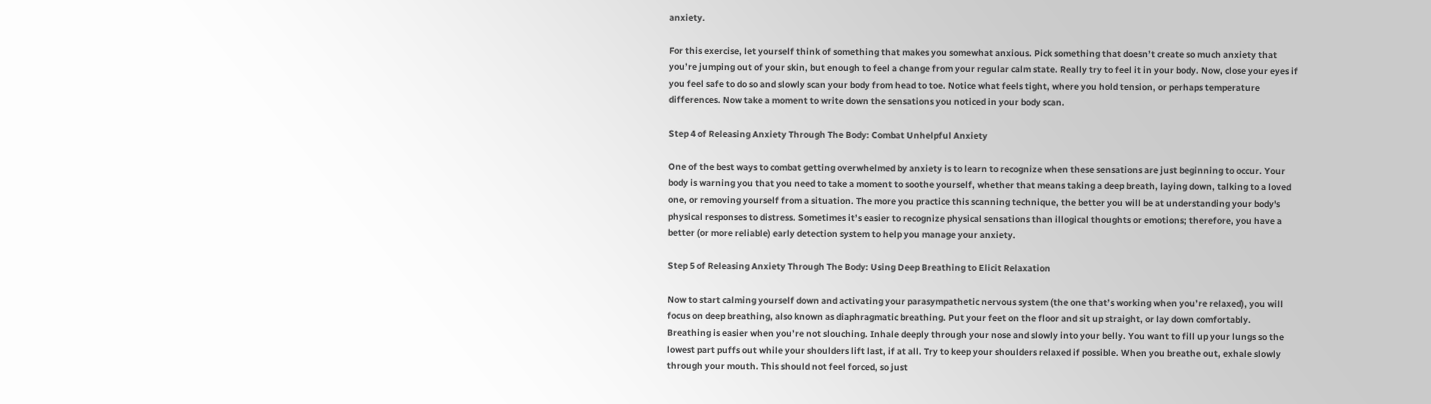anxiety.

For this exercise, let yourself think of something that makes you somewhat anxious. Pick something that doesn’t create so much anxiety that you’re jumping out of your skin, but enough to feel a change from your regular calm state. Really try to feel it in your body. Now, close your eyes if you feel safe to do so and slowly scan your body from head to toe. Notice what feels tight, where you hold tension, or perhaps temperature differences. Now take a moment to write down the sensations you noticed in your body scan.

Step 4 of Releasing Anxiety Through The Body: Combat Unhelpful Anxiety

One of the best ways to combat getting overwhelmed by anxiety is to learn to recognize when these sensations are just beginning to occur. Your body is warning you that you need to take a moment to soothe yourself, whether that means taking a deep breath, laying down, talking to a loved one, or removing yourself from a situation. The more you practice this scanning technique, the better you will be at understanding your body's physical responses to distress. Sometimes it’s easier to recognize physical sensations than illogical thoughts or emotions; therefore, you have a better (or more reliable) early detection system to help you manage your anxiety.

Step 5 of Releasing Anxiety Through The Body: Using Deep Breathing to Elicit Relaxation

Now to start calming yourself down and activating your parasympathetic nervous system (the one that’s working when you’re relaxed), you will focus on deep breathing, also known as diaphragmatic breathing. Put your feet on the floor and sit up straight, or lay down comfortably. Breathing is easier when you’re not slouching. Inhale deeply through your nose and slowly into your belly. You want to fill up your lungs so the lowest part puffs out while your shoulders lift last, if at all. Try to keep your shoulders relaxed if possible. When you breathe out, exhale slowly through your mouth. This should not feel forced, so just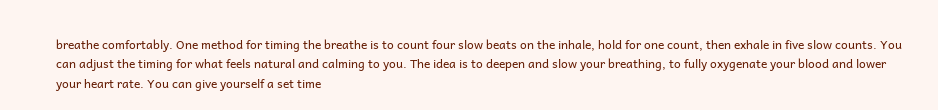breathe comfortably. One method for timing the breathe is to count four slow beats on the inhale, hold for one count, then exhale in five slow counts. You can adjust the timing for what feels natural and calming to you. The idea is to deepen and slow your breathing, to fully oxygenate your blood and lower your heart rate. You can give yourself a set time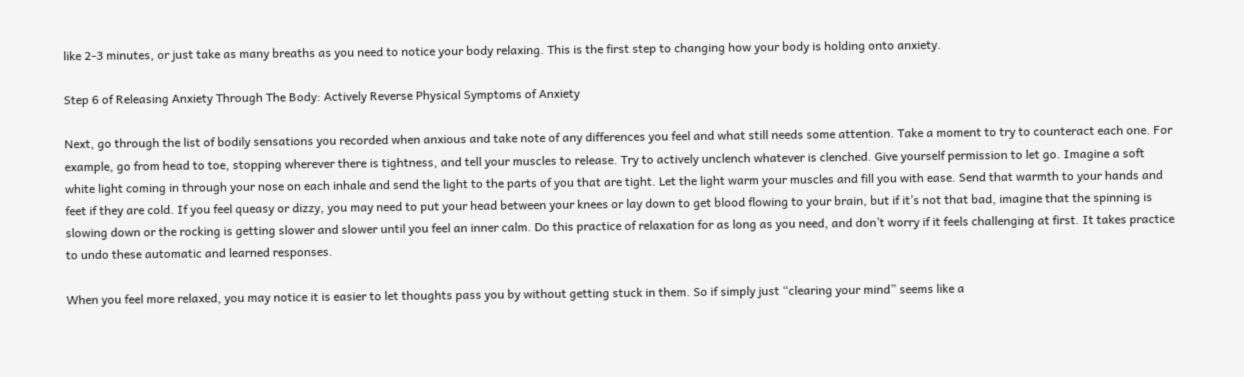like 2-3 minutes, or just take as many breaths as you need to notice your body relaxing. This is the first step to changing how your body is holding onto anxiety.

Step 6 of Releasing Anxiety Through The Body: Actively Reverse Physical Symptoms of Anxiety

Next, go through the list of bodily sensations you recorded when anxious and take note of any differences you feel and what still needs some attention. Take a moment to try to counteract each one. For example, go from head to toe, stopping wherever there is tightness, and tell your muscles to release. Try to actively unclench whatever is clenched. Give yourself permission to let go. Imagine a soft white light coming in through your nose on each inhale and send the light to the parts of you that are tight. Let the light warm your muscles and fill you with ease. Send that warmth to your hands and feet if they are cold. If you feel queasy or dizzy, you may need to put your head between your knees or lay down to get blood flowing to your brain, but if it’s not that bad, imagine that the spinning is slowing down or the rocking is getting slower and slower until you feel an inner calm. Do this practice of relaxation for as long as you need, and don’t worry if it feels challenging at first. It takes practice to undo these automatic and learned responses.

When you feel more relaxed, you may notice it is easier to let thoughts pass you by without getting stuck in them. So if simply just “clearing your mind” seems like a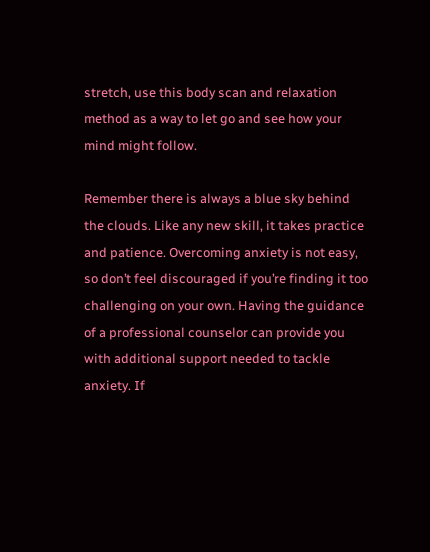stretch, use this body scan and relaxation method as a way to let go and see how your mind might follow.

Remember there is always a blue sky behind the clouds. Like any new skill, it takes practice and patience. Overcoming anxiety is not easy, so don’t feel discouraged if you’re finding it too challenging on your own. Having the guidance of a professional counselor can provide you with additional support needed to tackle anxiety. If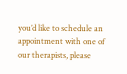you’d like to schedule an appointment with one of our therapists, please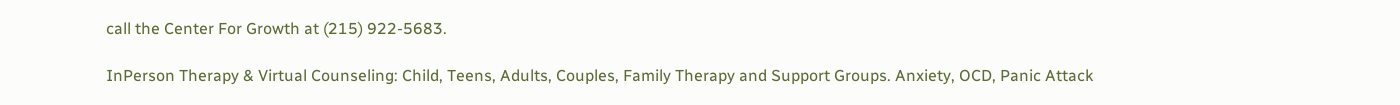call the Center For Growth at (215) 922-5683.

InPerson Therapy & Virtual Counseling: Child, Teens, Adults, Couples, Family Therapy and Support Groups. Anxiety, OCD, Panic Attack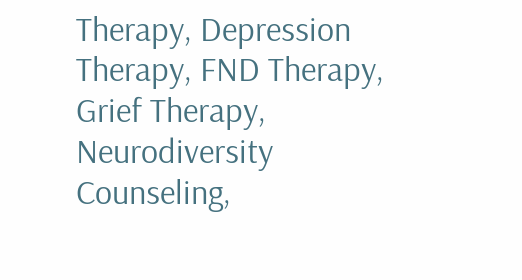Therapy, Depression Therapy, FND Therapy, Grief Therapy, Neurodiversity Counseling,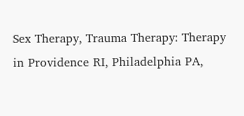Sex Therapy, Trauma Therapy: Therapy in Providence RI, Philadelphia PA,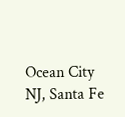Ocean City NJ, Santa Fe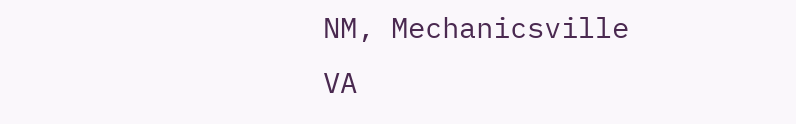NM, Mechanicsville VA